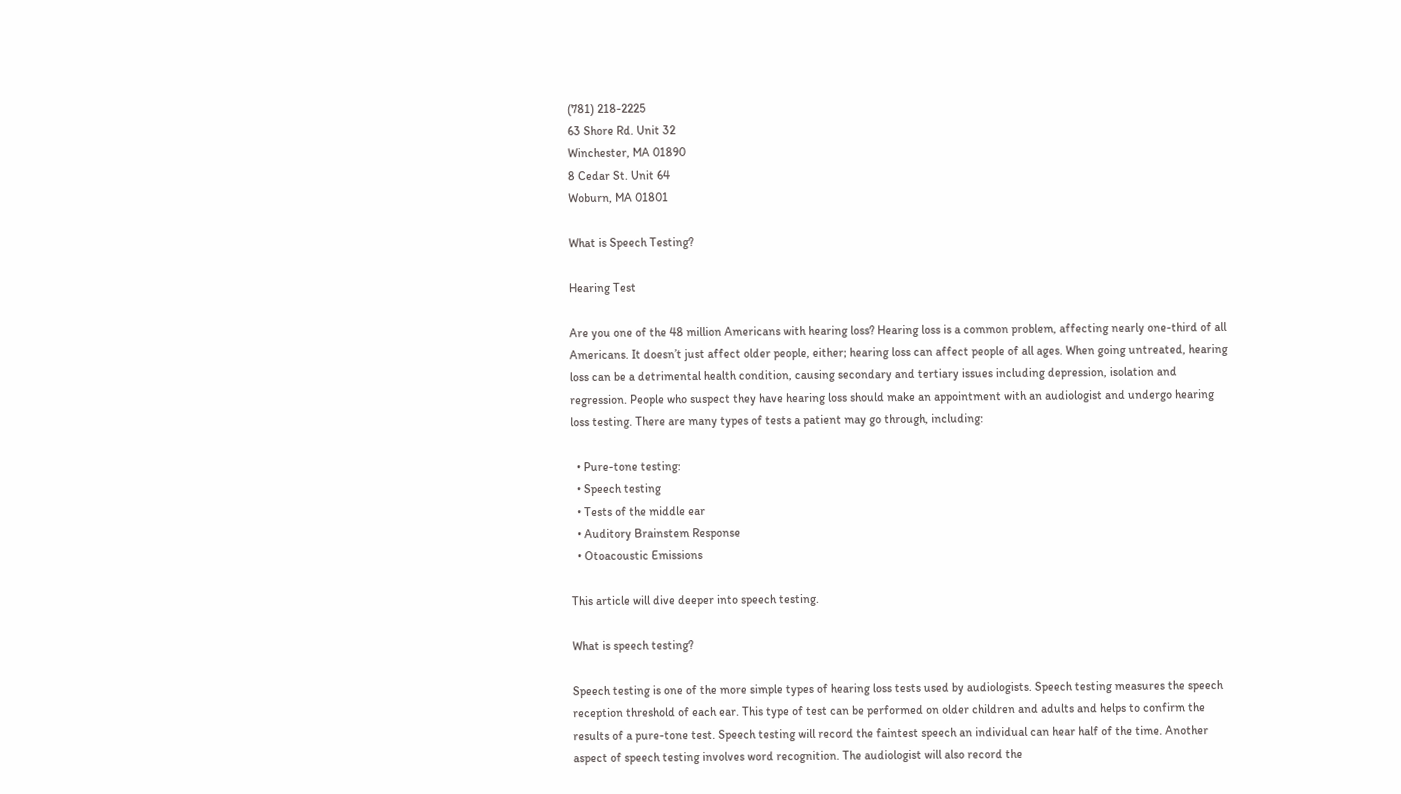(781) 218-2225
63 Shore Rd. Unit 32
Winchester, MA 01890
8 Cedar St. Unit 64
Woburn, MA 01801

What is Speech Testing?

Hearing Test

Are you one of the 48 million Americans with hearing loss? Hearing loss is a common problem, affecting nearly one-third of all Americans. It doesn’t just affect older people, either; hearing loss can affect people of all ages. When going untreated, hearing loss can be a detrimental health condition, causing secondary and tertiary issues including depression, isolation and regression. People who suspect they have hearing loss should make an appointment with an audiologist and undergo hearing loss testing. There are many types of tests a patient may go through, including:

  • Pure-tone testing:
  • Speech testing
  • Tests of the middle ear
  • Auditory Brainstem Response
  • Otoacoustic Emissions

This article will dive deeper into speech testing.

What is speech testing?

Speech testing is one of the more simple types of hearing loss tests used by audiologists. Speech testing measures the speech reception threshold of each ear. This type of test can be performed on older children and adults and helps to confirm the results of a pure-tone test. Speech testing will record the faintest speech an individual can hear half of the time. Another aspect of speech testing involves word recognition. The audiologist will also record the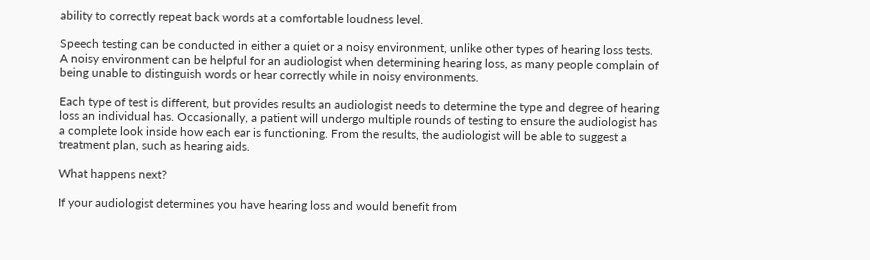ability to correctly repeat back words at a comfortable loudness level.

Speech testing can be conducted in either a quiet or a noisy environment, unlike other types of hearing loss tests. A noisy environment can be helpful for an audiologist when determining hearing loss, as many people complain of being unable to distinguish words or hear correctly while in noisy environments.

Each type of test is different, but provides results an audiologist needs to determine the type and degree of hearing loss an individual has. Occasionally, a patient will undergo multiple rounds of testing to ensure the audiologist has a complete look inside how each ear is functioning. From the results, the audiologist will be able to suggest a treatment plan, such as hearing aids.

What happens next?

If your audiologist determines you have hearing loss and would benefit from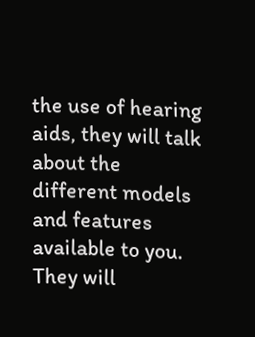the use of hearing aids, they will talk about the different models and features available to you. They will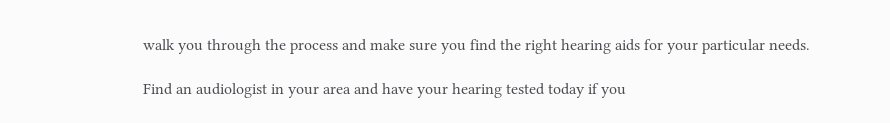walk you through the process and make sure you find the right hearing aids for your particular needs.

Find an audiologist in your area and have your hearing tested today if you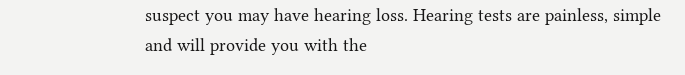suspect you may have hearing loss. Hearing tests are painless, simple and will provide you with the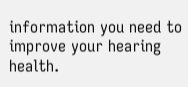information you need to improve your hearing health.